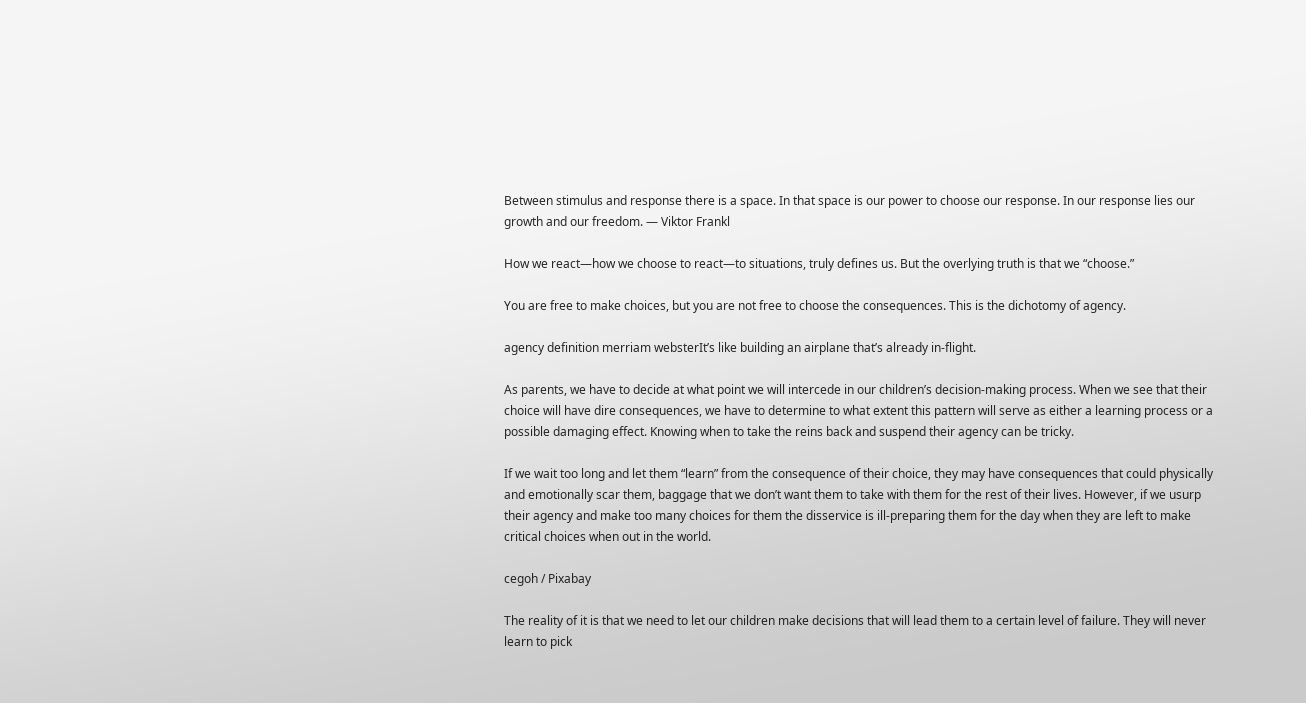Between stimulus and response there is a space. In that space is our power to choose our response. In our response lies our growth and our freedom. — Viktor Frankl

How we react—how we choose to react—to situations, truly defines us. But the overlying truth is that we “choose.”

You are free to make choices, but you are not free to choose the consequences. This is the dichotomy of agency.

agency definition merriam websterIt’s like building an airplane that’s already in-flight.

As parents, we have to decide at what point we will intercede in our children’s decision-making process. When we see that their choice will have dire consequences, we have to determine to what extent this pattern will serve as either a learning process or a possible damaging effect. Knowing when to take the reins back and suspend their agency can be tricky.

If we wait too long and let them “learn” from the consequence of their choice, they may have consequences that could physically and emotionally scar them, baggage that we don’t want them to take with them for the rest of their lives. However, if we usurp their agency and make too many choices for them the disservice is ill-preparing them for the day when they are left to make critical choices when out in the world.

cegoh / Pixabay

The reality of it is that we need to let our children make decisions that will lead them to a certain level of failure. They will never learn to pick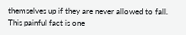themselves up if they are never allowed to fall. This painful fact is one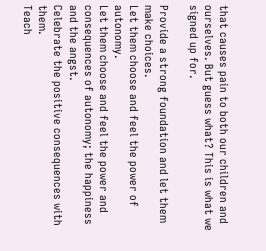that causes pain to both our children and ourselves. But guess what? This is what we signed up for.

Provide a strong foundation and let them make choices.
Let them choose and feel the power of autonomy.
Let them choose and feel the power and consequences of autonomy; the happiness and the angst.
Celebrate the positive consequences with them.
Teach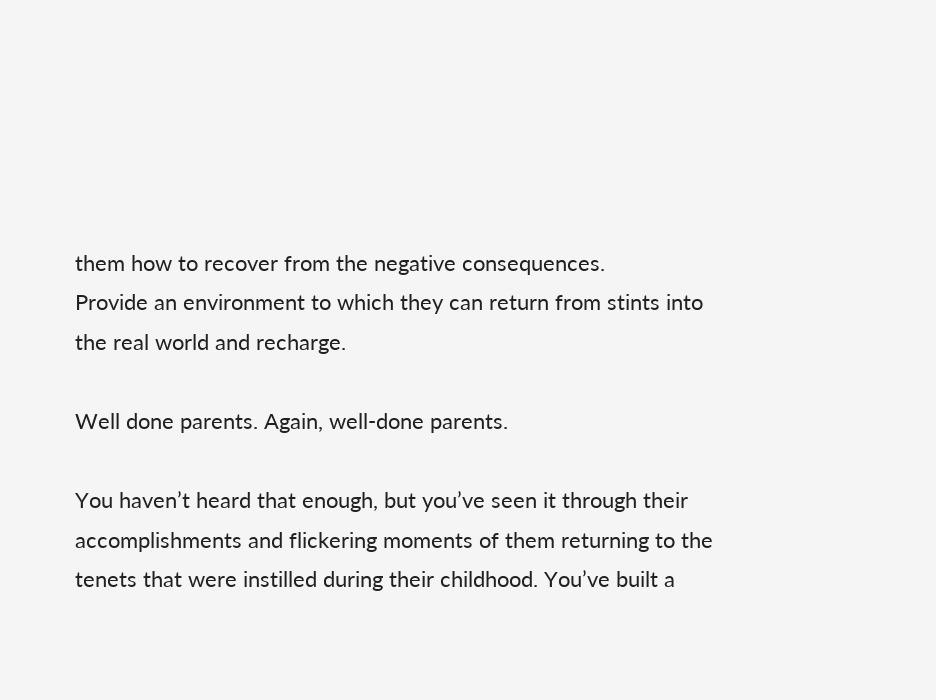them how to recover from the negative consequences.
Provide an environment to which they can return from stints into the real world and recharge.

Well done parents. Again, well-done parents.

You haven’t heard that enough, but you’ve seen it through their accomplishments and flickering moments of them returning to the tenets that were instilled during their childhood. You’ve built a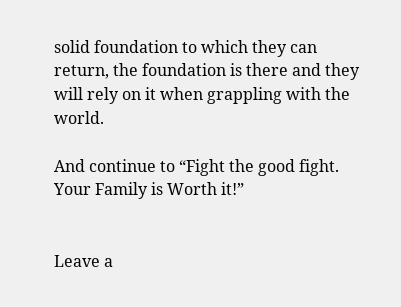solid foundation to which they can return, the foundation is there and they will rely on it when grappling with the world.

And continue to “Fight the good fight. Your Family is Worth it!”


Leave a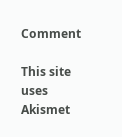Comment

This site uses Akismet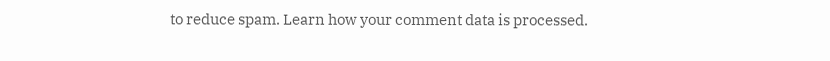to reduce spam. Learn how your comment data is processed.